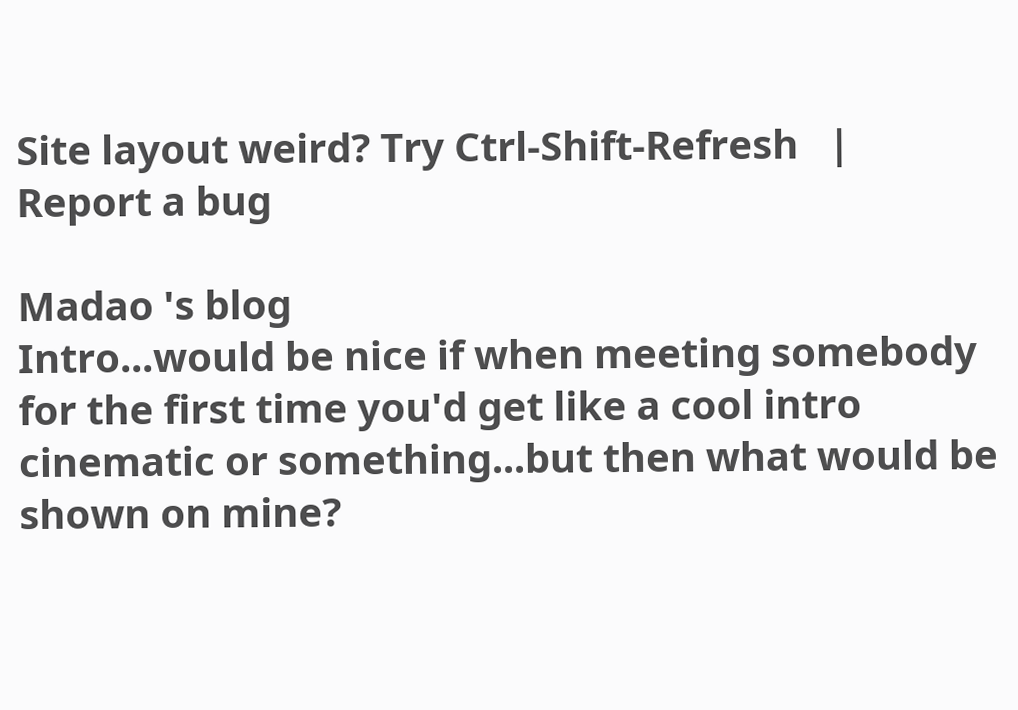Site layout weird? Try Ctrl-Shift-Refresh   |   Report a bug

Madao 's blog
Intro...would be nice if when meeting somebody for the first time you'd get like a cool intro cinematic or something...but then what would be shown on mine?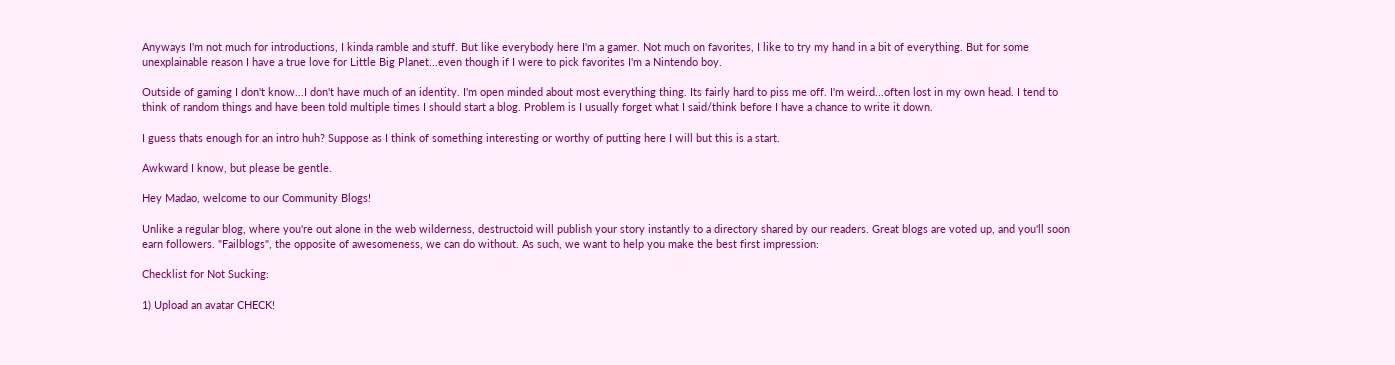Anyways I'm not much for introductions, I kinda ramble and stuff. But like everybody here I'm a gamer. Not much on favorites, I like to try my hand in a bit of everything. But for some unexplainable reason I have a true love for Little Big Planet...even though if I were to pick favorites I'm a Nintendo boy.

Outside of gaming I don't know...I don't have much of an identity. I'm open minded about most everything thing. Its fairly hard to piss me off. I'm weird...often lost in my own head. I tend to think of random things and have been told multiple times I should start a blog. Problem is I usually forget what I said/think before I have a chance to write it down.

I guess thats enough for an intro huh? Suppose as I think of something interesting or worthy of putting here I will but this is a start.

Awkward I know, but please be gentle.

Hey Madao, welcome to our Community Blogs!

Unlike a regular blog, where you're out alone in the web wilderness, destructoid will publish your story instantly to a directory shared by our readers. Great blogs are voted up, and you'll soon earn followers. "Failblogs", the opposite of awesomeness, we can do without. As such, we want to help you make the best first impression:

Checklist for Not Sucking:

1) Upload an avatar CHECK!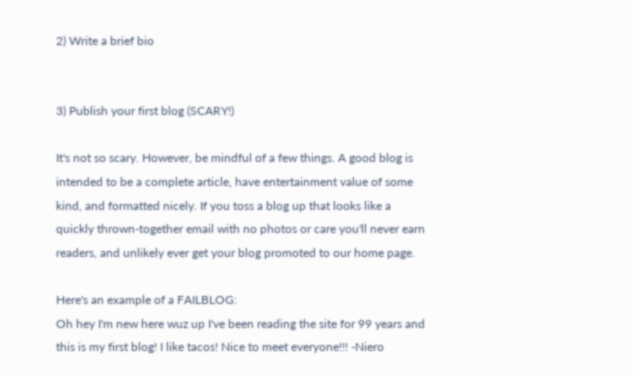2) Write a brief bio


3) Publish your first blog (SCARY!)

It's not so scary. However, be mindful of a few things. A good blog is intended to be a complete article, have entertainment value of some kind, and formatted nicely. If you toss a blog up that looks like a quickly thrown-together email with no photos or care you'll never earn readers, and unlikely ever get your blog promoted to our home page.

Here's an example of a FAILBLOG:
Oh hey I'm new here wuz up I've been reading the site for 99 years and this is my first blog! I like tacos! Nice to meet everyone!!! -Niero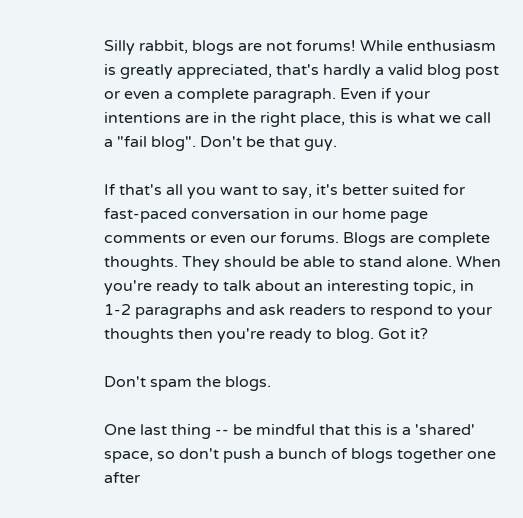Silly rabbit, blogs are not forums! While enthusiasm is greatly appreciated, that's hardly a valid blog post or even a complete paragraph. Even if your intentions are in the right place, this is what we call a "fail blog". Don't be that guy.

If that's all you want to say, it's better suited for fast-paced conversation in our home page comments or even our forums. Blogs are complete thoughts. They should be able to stand alone. When you're ready to talk about an interesting topic, in 1-2 paragraphs and ask readers to respond to your thoughts then you're ready to blog. Got it?

Don't spam the blogs.

One last thing -- be mindful that this is a 'shared' space, so don't push a bunch of blogs together one after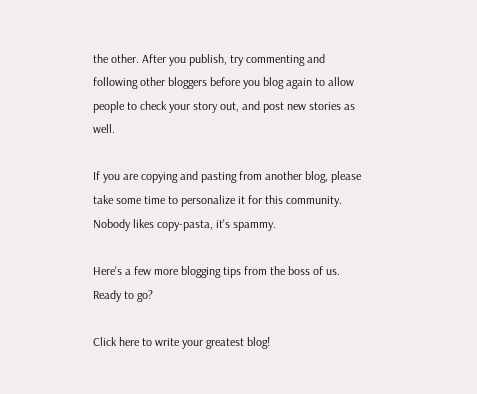the other. After you publish, try commenting and following other bloggers before you blog again to allow people to check your story out, and post new stories as well.

If you are copying and pasting from another blog, please take some time to personalize it for this community. Nobody likes copy-pasta, it's spammy.

Here's a few more blogging tips from the boss of us. Ready to go?

Click here to write your greatest blog!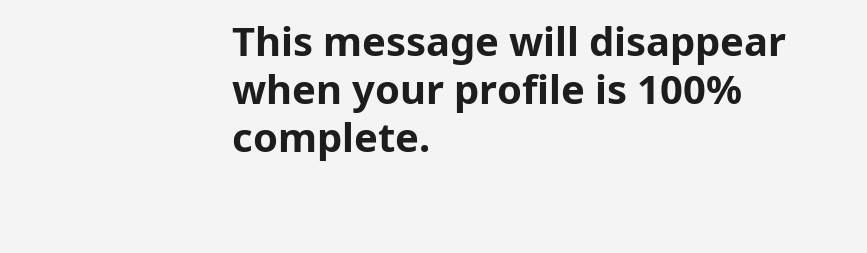This message will disappear when your profile is 100% complete.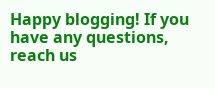Happy blogging! If you have any questions, reach us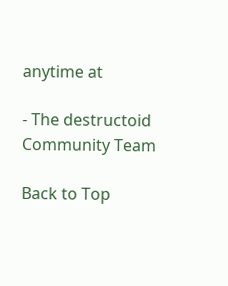anytime at

- The destructoid Community Team

Back to Top